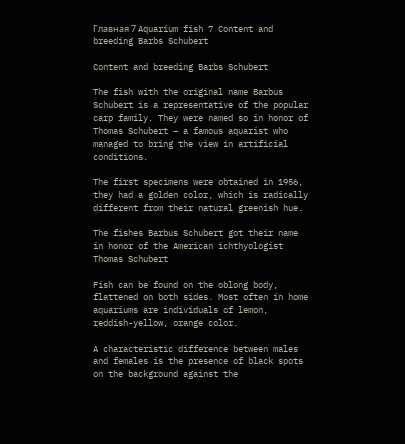Главная 7 Aquarium fish 7 Content and breeding Barbs Schubert

Content and breeding Barbs Schubert

The fish with the original name Barbus Schubert is a representative of the popular carp family. They were named so in honor of Thomas Schubert – a famous aquarist who managed to bring the view in artificial conditions.

The first specimens were obtained in 1956, they had a golden color, which is radically different from their natural greenish hue.

The fishes Barbus Schubert got their name in honor of the American ichthyologist Thomas Schubert

Fish can be found on the oblong body, flattened on both sides. Most often in home aquariums are individuals of lemon, reddish-yellow, orange color.

A characteristic difference between males and females is the presence of black spots on the background against the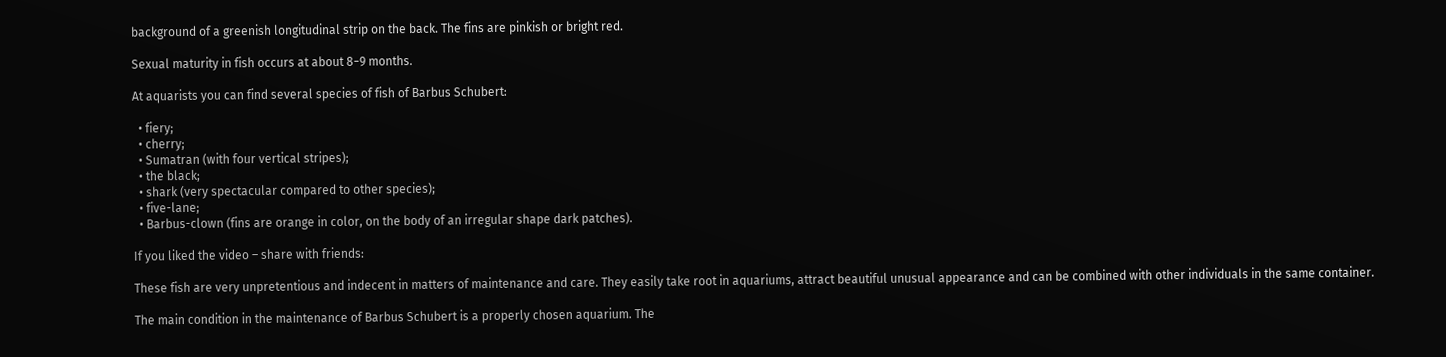background of a greenish longitudinal strip on the back. The fins are pinkish or bright red.

Sexual maturity in fish occurs at about 8−9 months.

At aquarists you can find several species of fish of Barbus Schubert:

  • fiery;
  • cherry;
  • Sumatran (with four vertical stripes);
  • the black;
  • shark (very spectacular compared to other species);
  • five-lane;
  • Barbus-clown (fins are orange in color, on the body of an irregular shape dark patches).

If you liked the video – share with friends:

These fish are very unpretentious and indecent in matters of maintenance and care. They easily take root in aquariums, attract beautiful unusual appearance and can be combined with other individuals in the same container.

The main condition in the maintenance of Barbus Schubert is a properly chosen aquarium. The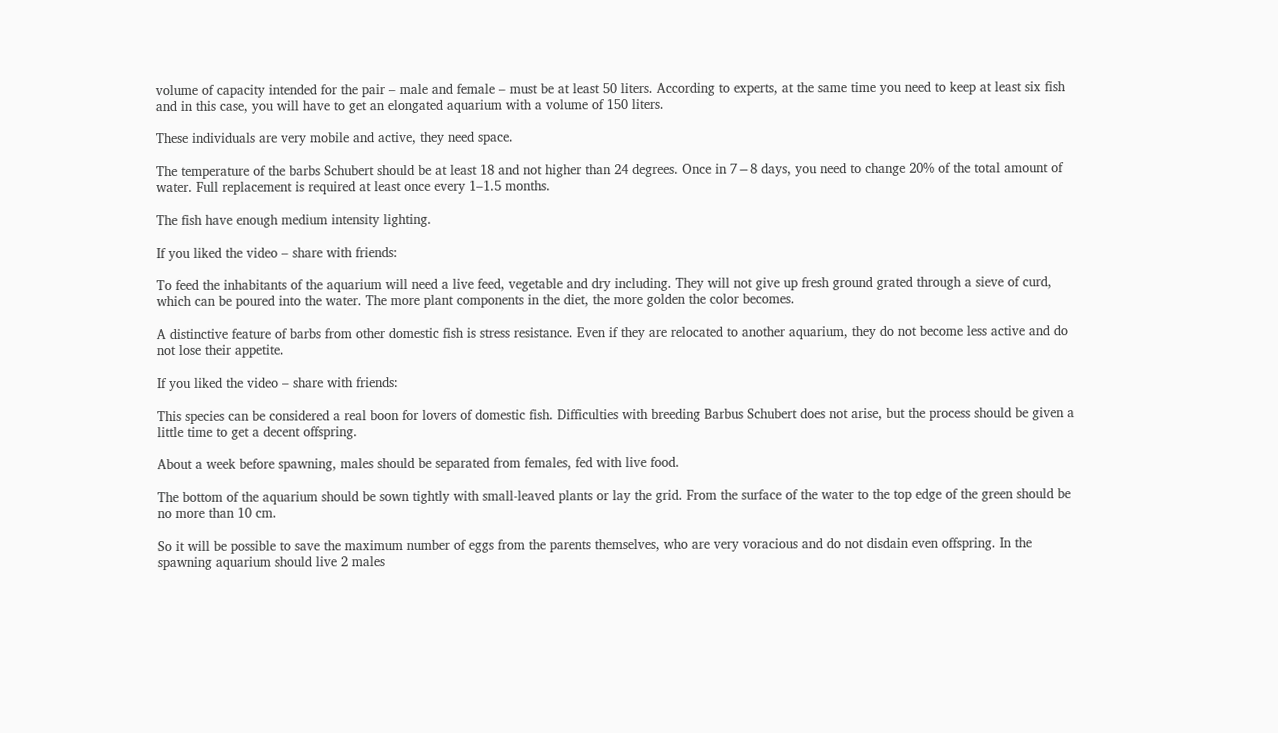volume of capacity intended for the pair – male and female – must be at least 50 liters. According to experts, at the same time you need to keep at least six fish and in this case, you will have to get an elongated aquarium with a volume of 150 liters.

These individuals are very mobile and active, they need space.

The temperature of the barbs Schubert should be at least 18 and not higher than 24 degrees. Once in 7−8 days, you need to change 20% of the total amount of water. Full replacement is required at least once every 1–1.5 months.

The fish have enough medium intensity lighting.

If you liked the video – share with friends:

To feed the inhabitants of the aquarium will need a live feed, vegetable and dry including. They will not give up fresh ground grated through a sieve of curd, which can be poured into the water. The more plant components in the diet, the more golden the color becomes.

A distinctive feature of barbs from other domestic fish is stress resistance. Even if they are relocated to another aquarium, they do not become less active and do not lose their appetite.

If you liked the video – share with friends:

This species can be considered a real boon for lovers of domestic fish. Difficulties with breeding Barbus Schubert does not arise, but the process should be given a little time to get a decent offspring.

About a week before spawning, males should be separated from females, fed with live food.

The bottom of the aquarium should be sown tightly with small-leaved plants or lay the grid. From the surface of the water to the top edge of the green should be no more than 10 cm.

So it will be possible to save the maximum number of eggs from the parents themselves, who are very voracious and do not disdain even offspring. In the spawning aquarium should live 2 males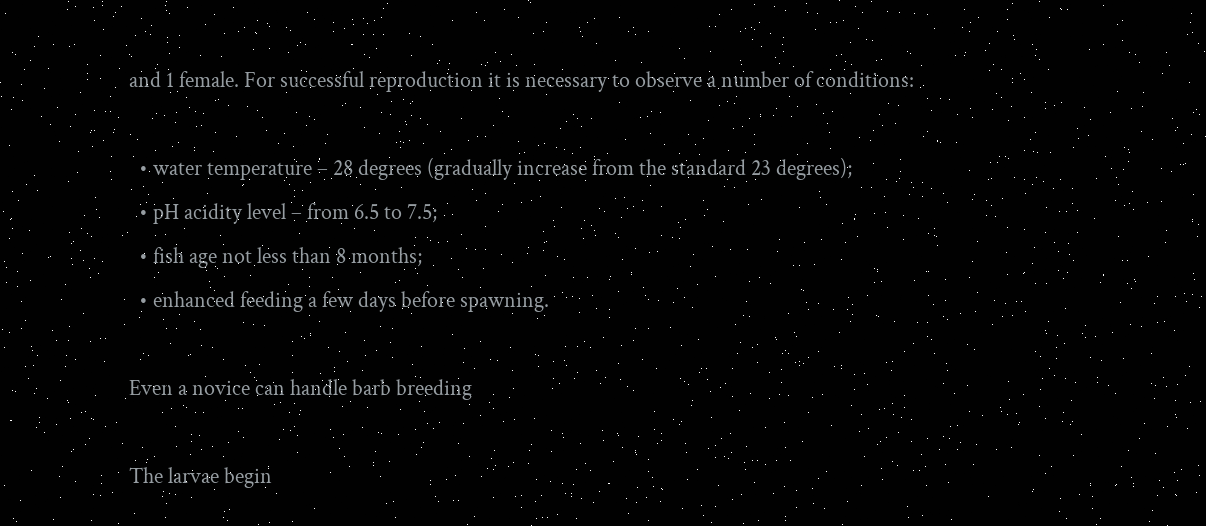and 1 female. For successful reproduction it is necessary to observe a number of conditions:

  • water temperature – 28 degrees (gradually increase from the standard 23 degrees);
  • pH acidity level – from 6.5 to 7.5;
  • fish age not less than 8 months;
  • enhanced feeding a few days before spawning.

Even a novice can handle barb breeding

The larvae begin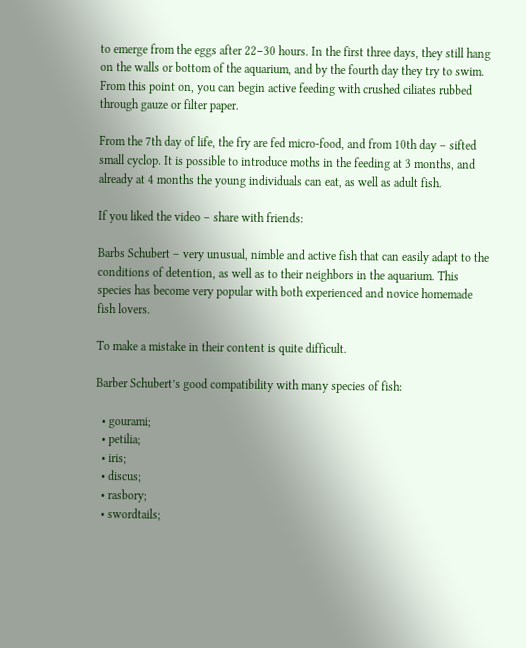to emerge from the eggs after 22−30 hours. In the first three days, they still hang on the walls or bottom of the aquarium, and by the fourth day they try to swim. From this point on, you can begin active feeding with crushed ciliates rubbed through gauze or filter paper.

From the 7th day of life, the fry are fed micro-food, and from 10th day – sifted small cyclop. It is possible to introduce moths in the feeding at 3 months, and already at 4 months the young individuals can eat, as well as adult fish.

If you liked the video – share with friends:

Barbs Schubert – very unusual, nimble and active fish that can easily adapt to the conditions of detention, as well as to their neighbors in the aquarium. This species has become very popular with both experienced and novice homemade fish lovers.

To make a mistake in their content is quite difficult.

Barber Schubert’s good compatibility with many species of fish:

  • gourami;
  • petilia;
  • iris;
  • discus;
  • rasbory;
  • swordtails;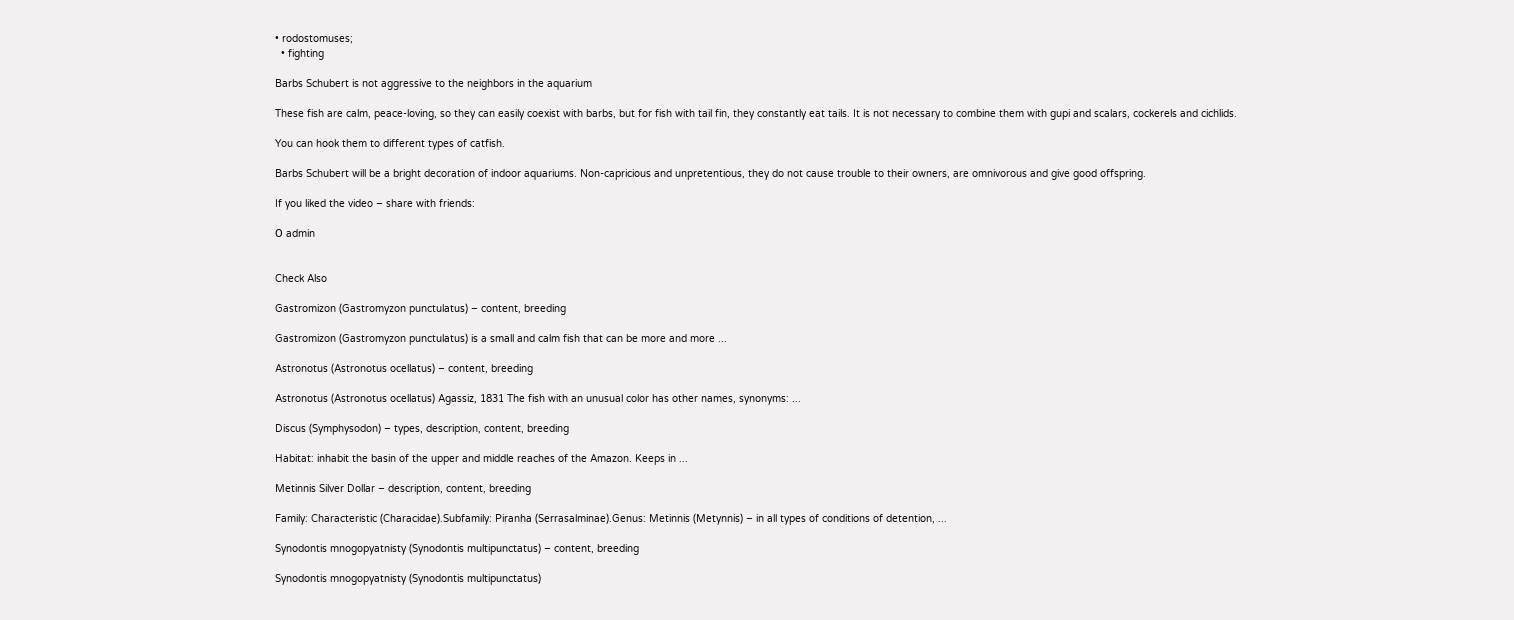• rodostomuses;
  • fighting

Barbs Schubert is not aggressive to the neighbors in the aquarium

These fish are calm, peace-loving, so they can easily coexist with barbs, but for fish with tail fin, they constantly eat tails. It is not necessary to combine them with gupi and scalars, cockerels and cichlids.

You can hook them to different types of catfish.

Barbs Schubert will be a bright decoration of indoor aquariums. Non-capricious and unpretentious, they do not cause trouble to their owners, are omnivorous and give good offspring.

If you liked the video – share with friends:

О admin


Check Also

Gastromizon (Gastromyzon punctulatus) – content, breeding

Gastromizon (Gastromyzon punctulatus) is a small and calm fish that can be more and more ...

Astronotus (Astronotus ocellatus) – content, breeding

Astronotus (Astronotus ocellatus) Agassiz, 1831 The fish with an unusual color has other names, synonyms: ...

Discus (Symphysodon) – types, description, content, breeding

Habitat: inhabit the basin of the upper and middle reaches of the Amazon. Keeps in ...

Metinnis Silver Dollar – description, content, breeding

Family: Characteristic (Characidae).Subfamily: Piranha (Serrasalminae).Genus: Metinnis (Metynnis) – in all types of conditions of detention, ...

Synodontis mnogopyatnisty (Synodontis multipunctatus) – content, breeding

Synodontis mnogopyatnisty (Synodontis multipunctatus)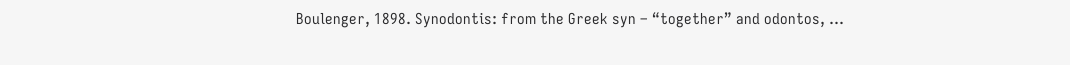Boulenger, 1898. Synodontis: from the Greek syn – “together” and odontos, ...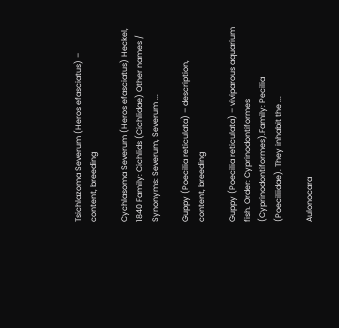Tsichlazoma Severum (Heros efasciatus) – content, breeding

Cychlasoma Severum (Heros efasciatus) Heckel, 1840 Family: Cichlids (Cichlidae) Other names / Synonyms: Severum, Severum ...

Guppy (Poecilia reticulata) – description, content, breeding

Guppy (Poecilia reticulata) – viviparous aquarium fish. Order: Cyprinodontiformes (Cyprinodontiformes).Family: Pecilia (Poeciliidae). They inhabit the ...

Aulonocara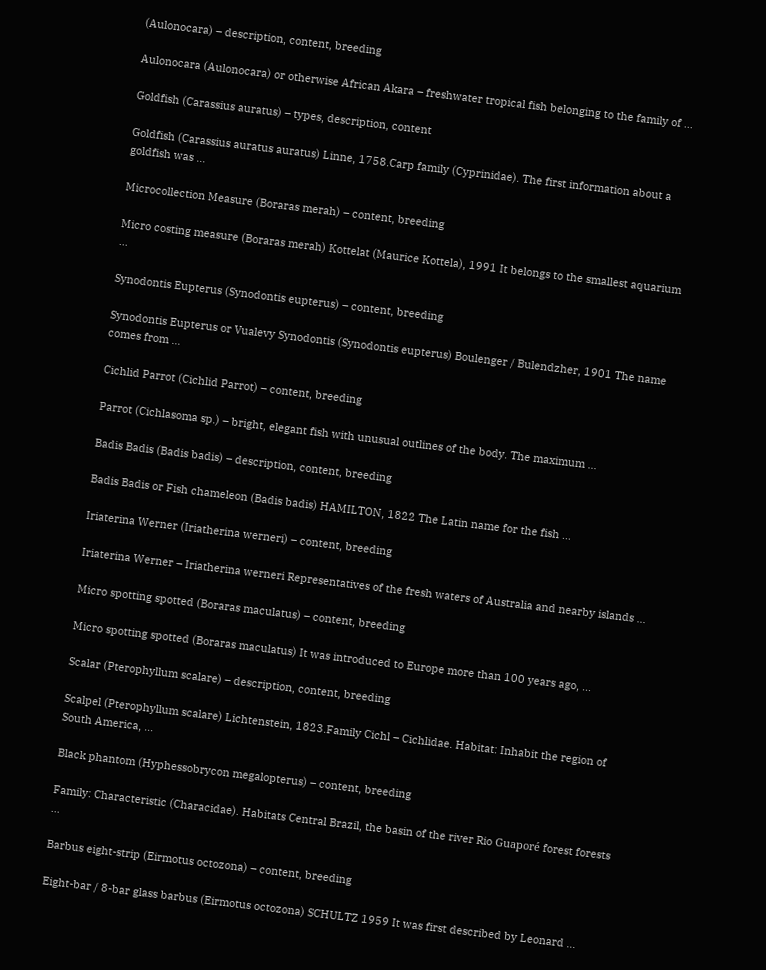(Aulonocara) – description, content, breeding

Aulonocara (Aulonocara) or otherwise African Akara – freshwater tropical fish belonging to the family of ...

Goldfish (Carassius auratus) – types, description, content

Goldfish (Carassius auratus auratus) Linne, 1758.Carp family (Cyprinidae). The first information about a goldfish was ...

Microcollection Measure (Boraras merah) – content, breeding

Micro costing measure (Boraras merah) Kottelat (Maurice Kottela), 1991 It belongs to the smallest aquarium ...

Synodontis Eupterus (Synodontis eupterus) – content, breeding

Synodontis Eupterus or Vualevy Synodontis (Synodontis eupterus) Boulenger / Bulendzher, 1901 The name comes from ...

Cichlid Parrot (Cichlid Parrot) – content, breeding

Parrot (Cichlasoma sp.) – bright, elegant fish with unusual outlines of the body. The maximum ...

Badis Badis (Badis badis) – description, content, breeding

Badis Badis or Fish chameleon (Badis badis) HAMILTON, 1822 The Latin name for the fish ...

Iriaterina Werner (Iriatherina werneri) – content, breeding

Iriaterina Werner – Iriatherina werneri Representatives of the fresh waters of Australia and nearby islands ...

Micro spotting spotted (Boraras maculatus) – content, breeding

Micro spotting spotted (Boraras maculatus) It was introduced to Europe more than 100 years ago, ...

Scalar (Pterophyllum scalare) – description, content, breeding

Scalpel (Pterophyllum scalare) Lichtenstein, 1823.Family Cichl – Cichlidae. Habitat: Inhabit the region of South America, ...

Black phantom (Hyphessobrycon megalopterus) – content, breeding

Family: Characteristic (Characidae). Habitats Central Brazil, the basin of the river Rio Guaporé forest forests ...

Barbus eight-strip (Eirmotus octozona) – content, breeding

Eight-bar / 8-bar glass barbus (Eirmotus octozona) SCHULTZ 1959 It was first described by Leonard ...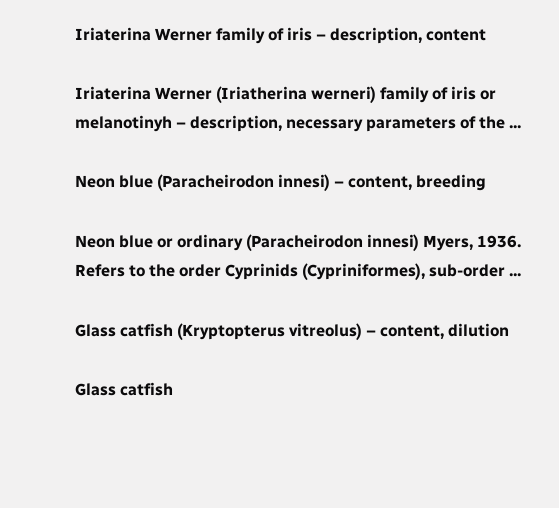Iriaterina Werner family of iris – description, content

Iriaterina Werner (Iriatherina werneri) family of iris or melanotinyh – description, necessary parameters of the ...

Neon blue (Paracheirodon innesi) – content, breeding

Neon blue or ordinary (Paracheirodon innesi) Myers, 1936. Refers to the order Cyprinids (Cypriniformes), sub-order ...

Glass catfish (Kryptopterus vitreolus) – content, dilution

Glass catfish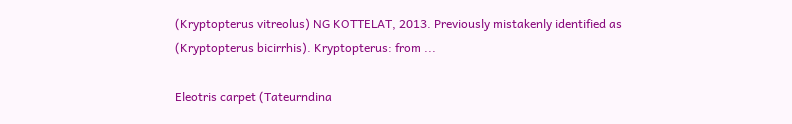(Kryptopterus vitreolus) NG KOTTELAT, 2013. Previously mistakenly identified as (Kryptopterus bicirrhis). Kryptopterus: from ...

Eleotris carpet (Tateurndina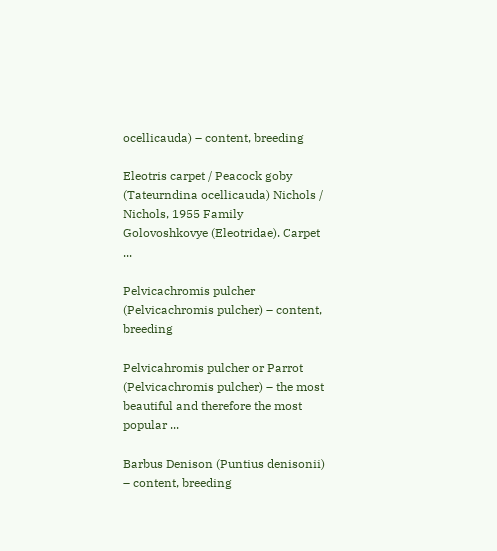ocellicauda) – content, breeding

Eleotris carpet / Peacock goby (Tateurndina ocellicauda) Nichols / Nichols, 1955 Family Golovoshkovye (Eleotridae). Carpet ...

Pelvicachromis pulcher (Pelvicachromis pulcher) – content, breeding

Pelvicahromis pulcher or Parrot (Pelvicachromis pulcher) – the most beautiful and therefore the most popular ...

Barbus Denison (Puntius denisonii) – content, breeding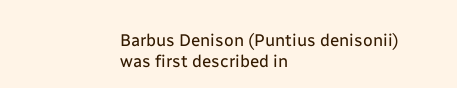Barbus Denison (Puntius denisonii) was first described in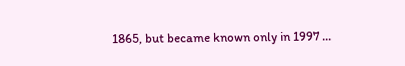1865, but became known only in 1997 ...